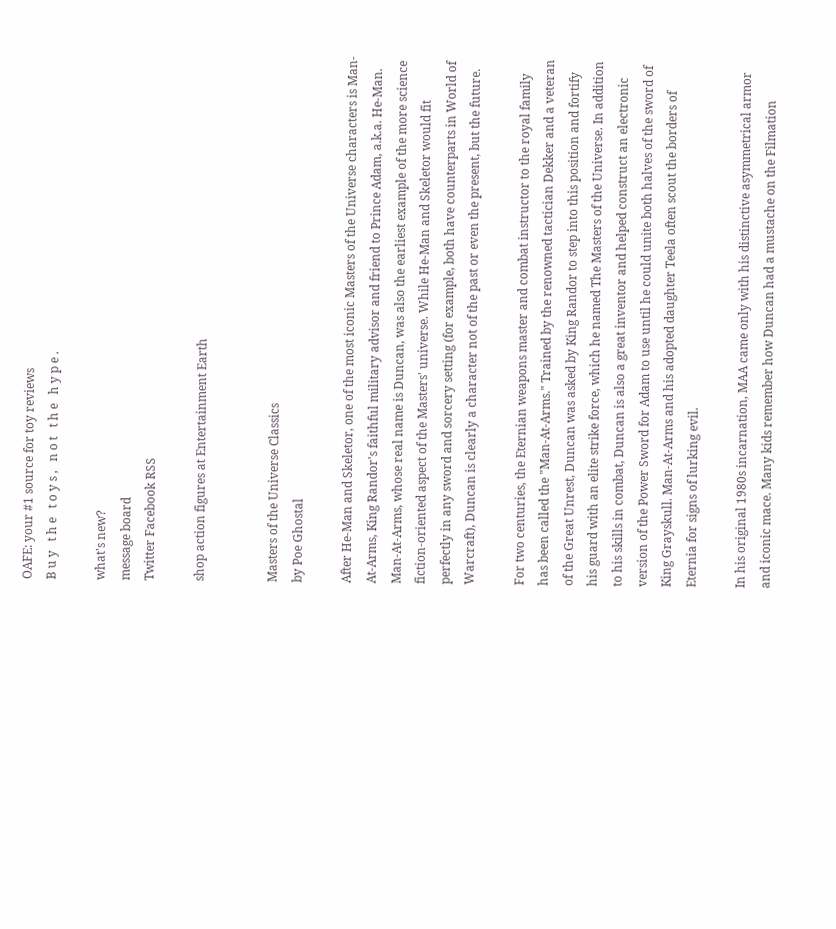OAFE: your #1 source for toy reviews
B u y   t h e   t o y s ,   n o t   t h e   h y p e .

what's new?
message board
Twitter Facebook RSS

shop action figures at Entertainment Earth


Masters of the Universe Classics
by Poe Ghostal

After He-Man and Skeletor, one of the most iconic Masters of the Universe characters is Man-At-Arms, King Randor's faithful military advisor and friend to Prince Adam, a.k.a. He-Man. Man-At-Arms, whose real name is Duncan, was also the earliest example of the more science fiction-oriented aspect of the Masters' universe. While He-Man and Skeletor would fit perfectly in any sword and sorcery setting (for example, both have counterparts in World of Warcraft), Duncan is clearly a character not of the past or even the present, but the future.

For two centuries, the Eternian weapons master and combat instructor to the royal family has been called the "Man-At-Arms." Trained by the renowned tactician Dekker and a veteran of the Great Unrest, Duncan was asked by King Randor to step into this position and fortify his guard with an elite strike force, which he named The Masters of the Universe. In addition to his skills in combat, Duncan is also a great inventor and helped construct an electronic version of the Power Sword for Adam to use until he could unite both halves of the sword of King Grayskull. Man-At-Arms and his adopted daughter Teela often scout the borders of Eternia for signs of lurking evil.

In his original 1980s incarnation, MAA came only with his distinctive asymmetrical armor and iconic mace. Many kids remember how Duncan had a mustache on the Filmation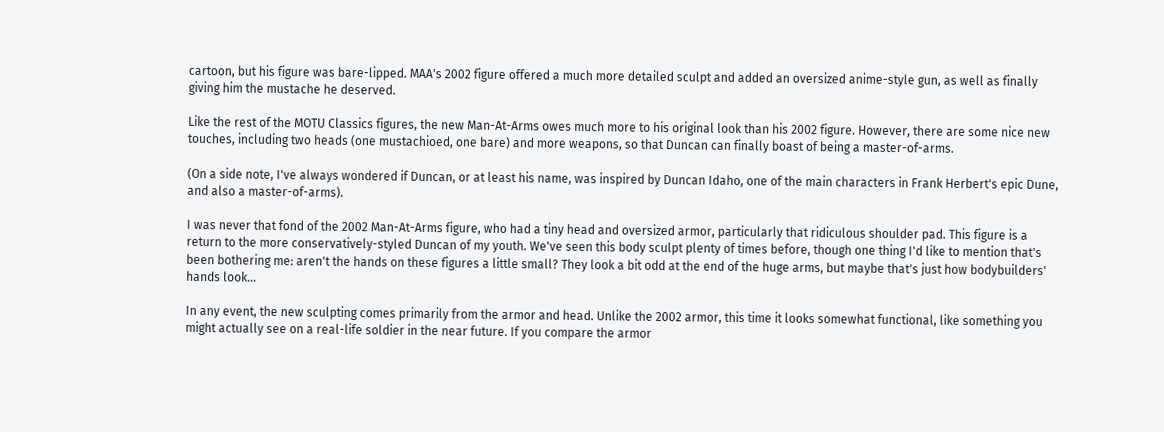cartoon, but his figure was bare-lipped. MAA's 2002 figure offered a much more detailed sculpt and added an oversized anime-style gun, as well as finally giving him the mustache he deserved.

Like the rest of the MOTU Classics figures, the new Man-At-Arms owes much more to his original look than his 2002 figure. However, there are some nice new touches, including two heads (one mustachioed, one bare) and more weapons, so that Duncan can finally boast of being a master-of-arms.

(On a side note, I've always wondered if Duncan, or at least his name, was inspired by Duncan Idaho, one of the main characters in Frank Herbert's epic Dune, and also a master-of-arms).

I was never that fond of the 2002 Man-At-Arms figure, who had a tiny head and oversized armor, particularly that ridiculous shoulder pad. This figure is a return to the more conservatively-styled Duncan of my youth. We've seen this body sculpt plenty of times before, though one thing I'd like to mention that's been bothering me: aren't the hands on these figures a little small? They look a bit odd at the end of the huge arms, but maybe that's just how bodybuilders' hands look...

In any event, the new sculpting comes primarily from the armor and head. Unlike the 2002 armor, this time it looks somewhat functional, like something you might actually see on a real-life soldier in the near future. If you compare the armor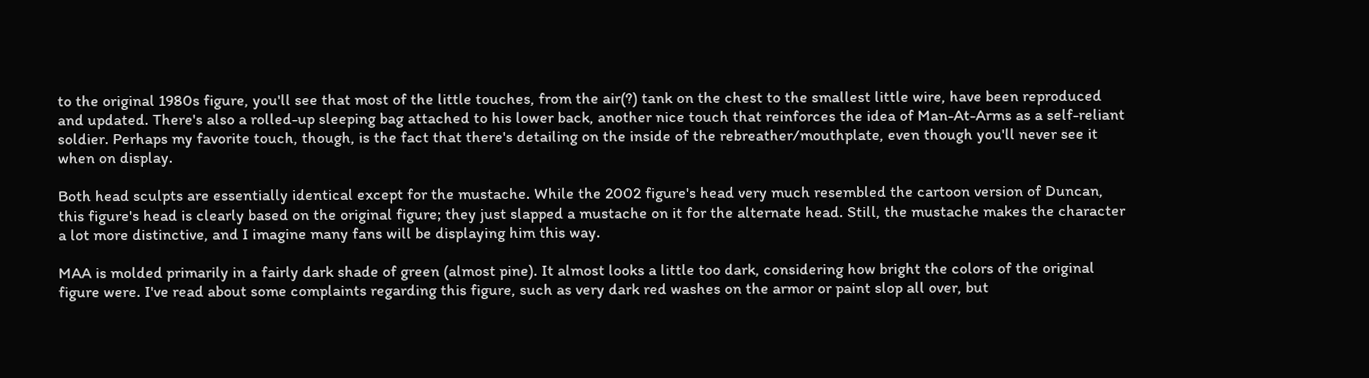to the original 1980s figure, you'll see that most of the little touches, from the air(?) tank on the chest to the smallest little wire, have been reproduced and updated. There's also a rolled-up sleeping bag attached to his lower back, another nice touch that reinforces the idea of Man-At-Arms as a self-reliant soldier. Perhaps my favorite touch, though, is the fact that there's detailing on the inside of the rebreather/mouthplate, even though you'll never see it when on display.

Both head sculpts are essentially identical except for the mustache. While the 2002 figure's head very much resembled the cartoon version of Duncan, this figure's head is clearly based on the original figure; they just slapped a mustache on it for the alternate head. Still, the mustache makes the character a lot more distinctive, and I imagine many fans will be displaying him this way.

MAA is molded primarily in a fairly dark shade of green (almost pine). It almost looks a little too dark, considering how bright the colors of the original figure were. I've read about some complaints regarding this figure, such as very dark red washes on the armor or paint slop all over, but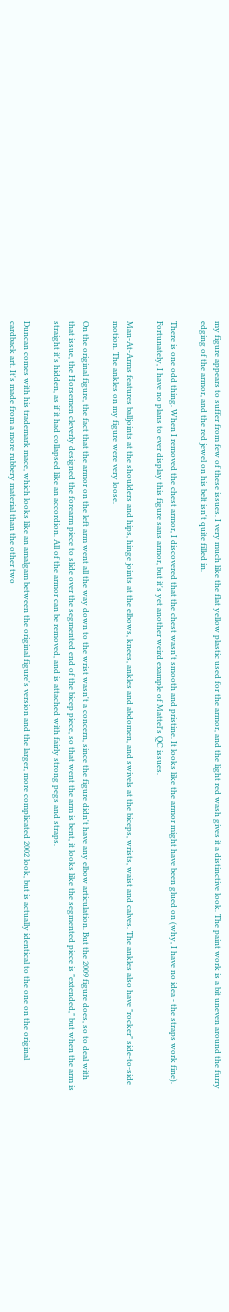my figure appears to suffer from few of these issues. I very much like the flat yellow plastic used for the armor, and the light red wash gives it a distinctive look. The paint work is a bit uneven around the furry edging of the armor, and the red jewel on his belt isn't quite filled in.

There is one odd thing. When I removed the chest armor, I discovered that the chest wasn't smooth and pristine. It looks like the armor might have been glued on (why, I have no idea - the straps work fine). Fortunately, I have no plans to ever display this figure sans armor, but it's yet another weird example of Mattel's QC issues.

Man-At-Arms features balljoints at the shoulders and hips, hinge joints at the elbows, knees, ankles and abdomen, and swivels at the biceps, wrists, waist and calves. The ankles also have "rocker" side-to-side motion. The ankles on my figure were very loose.

On the original figure, the fact that the armor on the left arm went all the way down to the wrist wasn't a concern, since the figure didn't have any elbow articulation. But the 2009 figure does, so to deal with that issue, the Horsemen cleverly designed the forearm piece to slide over the segmented end of the bicep piece, so that went the arm is bent, it looks like the segmented piece is "extended," but when the arm is straight it's hidden, as if it had collapsed like an accordion. All of the armor can be removed, and is attached with fairly strong pegs and straps.

Duncan comes with his trademark mace, which looks like an amalgam between the original figure's version and the larger, more complicated 2002 look, but is actually identical to the one on the original cardback art. It's made from a more rubbery material than the other two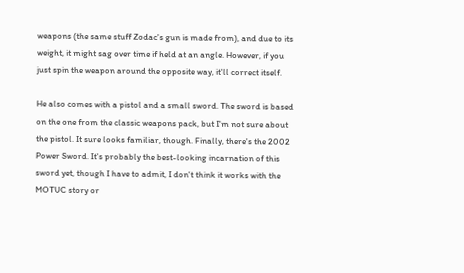weapons (the same stuff Zodac's gun is made from), and due to its weight, it might sag over time if held at an angle. However, if you just spin the weapon around the opposite way, it'll correct itself.

He also comes with a pistol and a small sword. The sword is based on the one from the classic weapons pack, but I'm not sure about the pistol. It sure looks familiar, though. Finally, there's the 2002 Power Sword. It's probably the best-looking incarnation of this sword yet, though I have to admit, I don't think it works with the MOTUC story or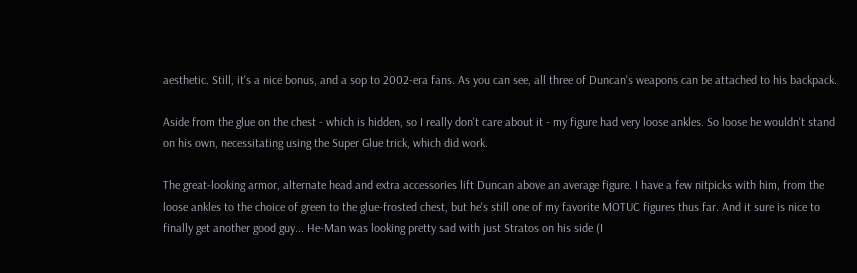aesthetic. Still, it's a nice bonus, and a sop to 2002-era fans. As you can see, all three of Duncan's weapons can be attached to his backpack.

Aside from the glue on the chest - which is hidden, so I really don't care about it - my figure had very loose ankles. So loose he wouldn't stand on his own, necessitating using the Super Glue trick, which did work.

The great-looking armor, alternate head and extra accessories lift Duncan above an average figure. I have a few nitpicks with him, from the loose ankles to the choice of green to the glue-frosted chest, but he's still one of my favorite MOTUC figures thus far. And it sure is nice to finally get another good guy... He-Man was looking pretty sad with just Stratos on his side (I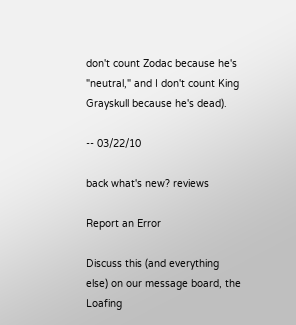don't count Zodac because he's "neutral," and I don't count King Grayskull because he's dead).

-- 03/22/10

back what's new? reviews

Report an Error

Discuss this (and everything else) on our message board, the Loafing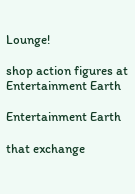Lounge!

shop action figures at Entertainment Earth

Entertainment Earth

that exchange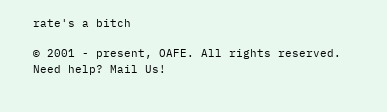rate's a bitch

© 2001 - present, OAFE. All rights reserved.
Need help? Mail Us!